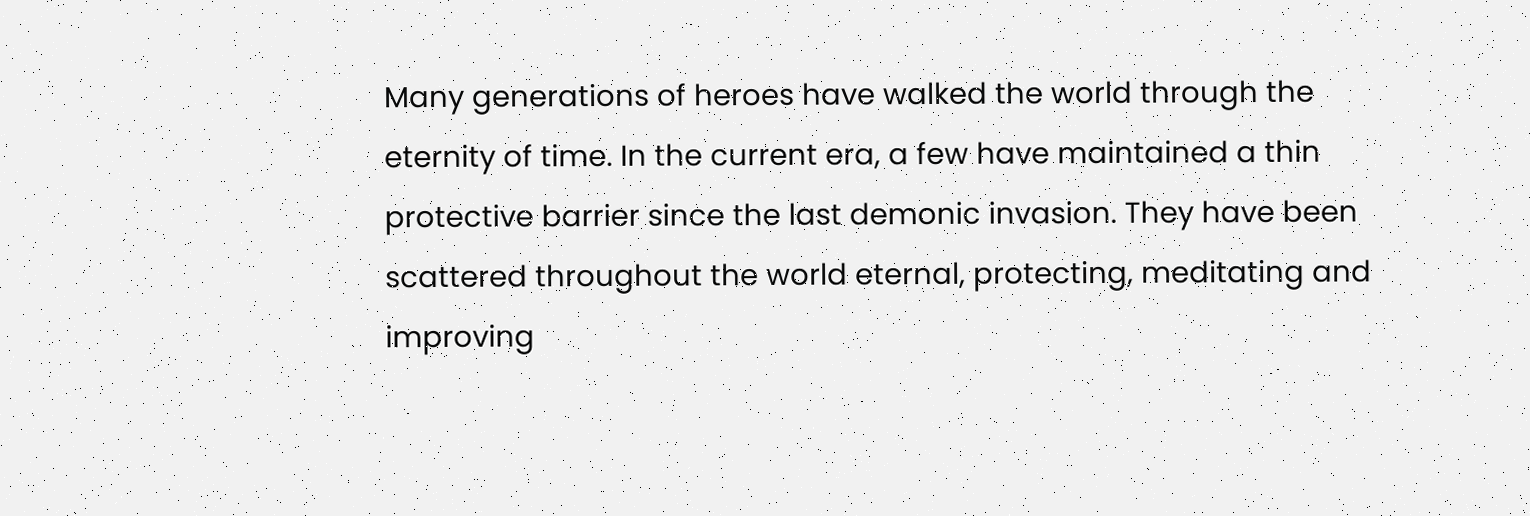Many generations of heroes have walked the world through the eternity of time. In the current era, a few have maintained a thin protective barrier since the last demonic invasion. They have been scattered throughout the world eternal, protecting, meditating and improving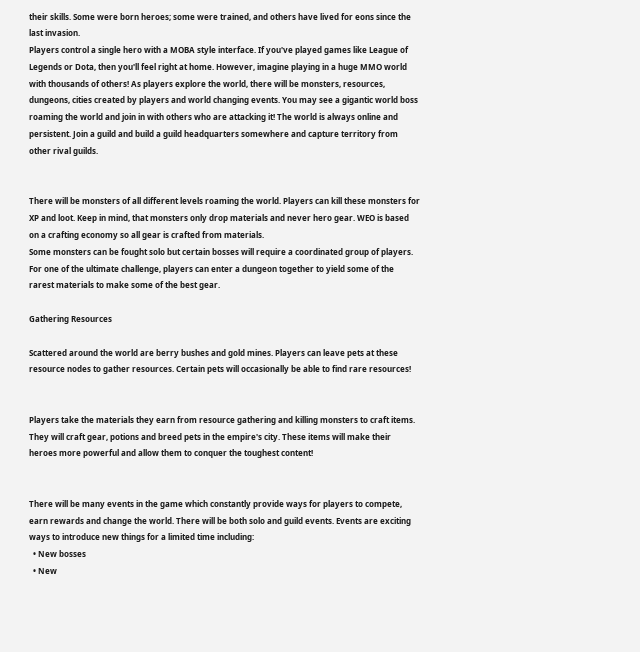their skills. Some were born heroes; some were trained, and others have lived for eons since the last invasion.
Players control a single hero with a MOBA style interface. If you've played games like League of Legends or Dota, then you'll feel right at home. However, imagine playing in a huge MMO world with thousands of others! As players explore the world, there will be monsters, resources, dungeons, cities created by players and world changing events. You may see a gigantic world boss roaming the world and join in with others who are attacking it! The world is always online and persistent. Join a guild and build a guild headquarters somewhere and capture territory from other rival guilds.


There will be monsters of all different levels roaming the world. Players can kill these monsters for XP and loot. Keep in mind, that monsters only drop materials and never hero gear. WEO is based on a crafting economy so all gear is crafted from materials.
Some monsters can be fought solo but certain bosses will require a coordinated group of players.
For one of the ultimate challenge, players can enter a dungeon together to yield some of the rarest materials to make some of the best gear.

Gathering Resources

Scattered around the world are berry bushes and gold mines. Players can leave pets at these resource nodes to gather resources. Certain pets will occasionally be able to find rare resources!


Players take the materials they earn from resource gathering and killing monsters to craft items. They will craft gear, potions and breed pets in the empire's city. These items will make their heroes more powerful and allow them to conquer the toughest content!


There will be many events in the game which constantly provide ways for players to compete, earn rewards and change the world. There will be both solo and guild events. Events are exciting ways to introduce new things for a limited time including:
  • New bosses
  • New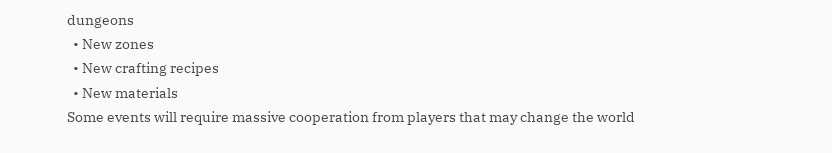dungeons
  • New zones
  • New crafting recipes
  • New materials
Some events will require massive cooperation from players that may change the world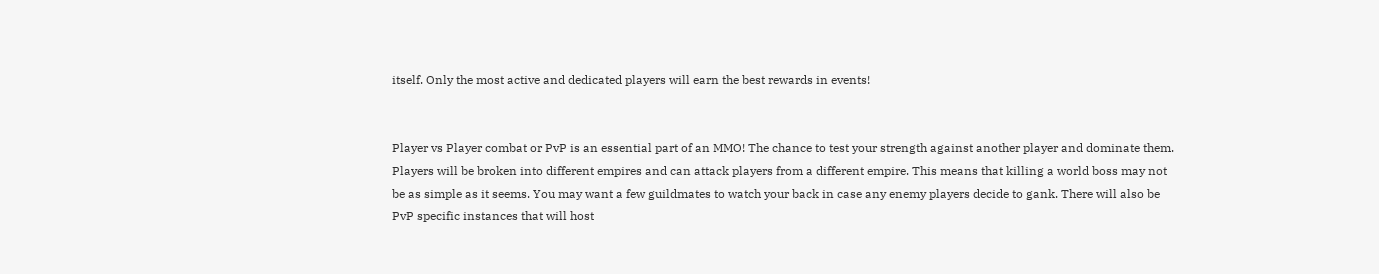itself. Only the most active and dedicated players will earn the best rewards in events!


Player vs Player combat or PvP is an essential part of an MMO! The chance to test your strength against another player and dominate them. Players will be broken into different empires and can attack players from a different empire. This means that killing a world boss may not be as simple as it seems. You may want a few guildmates to watch your back in case any enemy players decide to gank. There will also be PvP specific instances that will host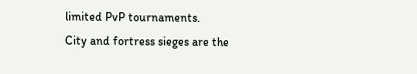limited PvP tournaments.
City and fortress sieges are the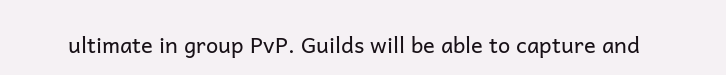ultimate in group PvP. Guilds will be able to capture and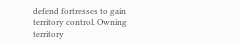defend fortresses to gain territory control. Owning territory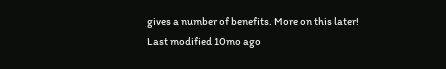gives a number of benefits. More on this later!
Last modified 10mo ago